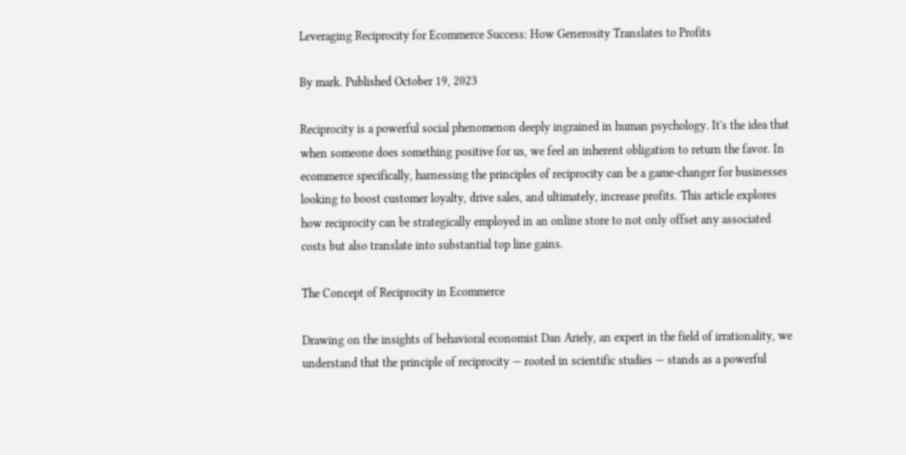Leveraging Reciprocity for Ecommerce Success: How Generosity Translates to Profits

By mark. Published October 19, 2023

Reciprocity is a powerful social phenomenon deeply ingrained in human psychology. It's the idea that when someone does something positive for us, we feel an inherent obligation to return the favor. In ecommerce specifically, harnessing the principles of reciprocity can be a game-changer for businesses looking to boost customer loyalty, drive sales, and ultimately, increase profits. This article explores how reciprocity can be strategically employed in an online store to not only offset any associated costs but also translate into substantial top line gains.

The Concept of Reciprocity in Ecommerce

Drawing on the insights of behavioral economist Dan Ariely, an expert in the field of irrationality, we understand that the principle of reciprocity — rooted in scientific studies — stands as a powerful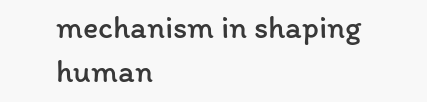mechanism in shaping human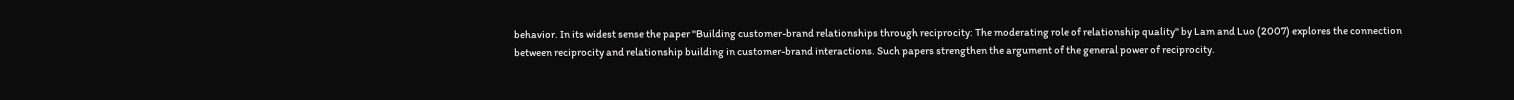behavior. In its widest sense the paper "Building customer-brand relationships through reciprocity: The moderating role of relationship quality" by Lam and Luo (2007) explores the connection between reciprocity and relationship building in customer-brand interactions. Such papers strengthen the argument of the general power of reciprocity.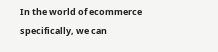In the world of ecommerce specifically, we can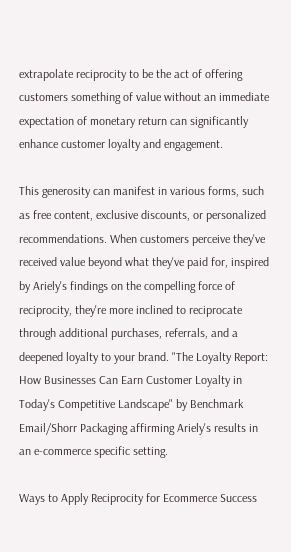extrapolate reciprocity to be the act of offering customers something of value without an immediate expectation of monetary return can significantly enhance customer loyalty and engagement.

This generosity can manifest in various forms, such as free content, exclusive discounts, or personalized recommendations. When customers perceive they've received value beyond what they've paid for, inspired by Ariely's findings on the compelling force of reciprocity, they're more inclined to reciprocate through additional purchases, referrals, and a deepened loyalty to your brand. "The Loyalty Report: How Businesses Can Earn Customer Loyalty in Today's Competitive Landscape" by Benchmark Email/Shorr Packaging affirming Ariely's results in an e-commerce specific setting.

Ways to Apply Reciprocity for Ecommerce Success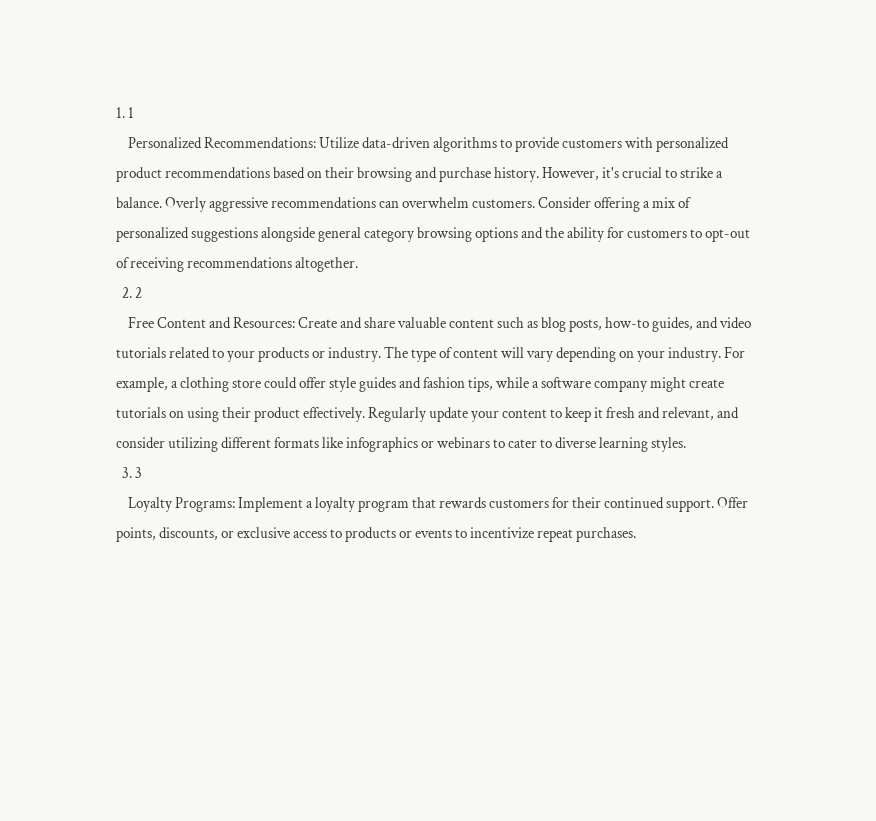1. 1
    Personalized Recommendations: Utilize data-driven algorithms to provide customers with personalized product recommendations based on their browsing and purchase history. However, it's crucial to strike a balance. Overly aggressive recommendations can overwhelm customers. Consider offering a mix of personalized suggestions alongside general category browsing options and the ability for customers to opt-out of receiving recommendations altogether.
  2. 2
    Free Content and Resources: Create and share valuable content such as blog posts, how-to guides, and video tutorials related to your products or industry. The type of content will vary depending on your industry. For example, a clothing store could offer style guides and fashion tips, while a software company might create tutorials on using their product effectively. Regularly update your content to keep it fresh and relevant, and consider utilizing different formats like infographics or webinars to cater to diverse learning styles.
  3. 3
    Loyalty Programs: Implement a loyalty program that rewards customers for their continued support. Offer points, discounts, or exclusive access to products or events to incentivize repeat purchases.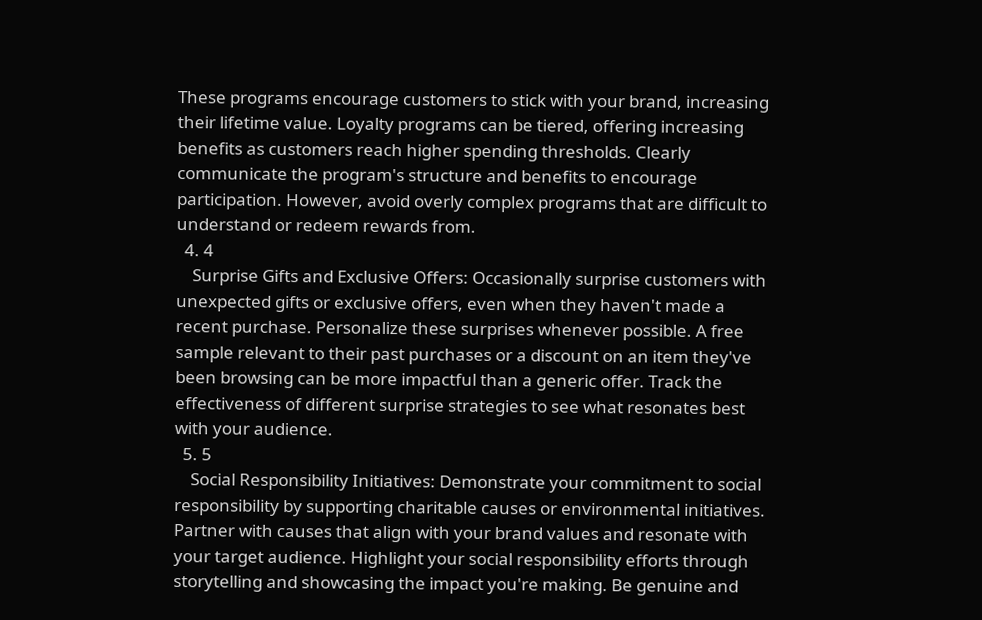These programs encourage customers to stick with your brand, increasing their lifetime value. Loyalty programs can be tiered, offering increasing benefits as customers reach higher spending thresholds. Clearly communicate the program's structure and benefits to encourage participation. However, avoid overly complex programs that are difficult to understand or redeem rewards from.
  4. 4
    Surprise Gifts and Exclusive Offers: Occasionally surprise customers with unexpected gifts or exclusive offers, even when they haven't made a recent purchase. Personalize these surprises whenever possible. A free sample relevant to their past purchases or a discount on an item they've been browsing can be more impactful than a generic offer. Track the effectiveness of different surprise strategies to see what resonates best with your audience.
  5. 5
    Social Responsibility Initiatives: Demonstrate your commitment to social responsibility by supporting charitable causes or environmental initiatives. Partner with causes that align with your brand values and resonate with your target audience. Highlight your social responsibility efforts through storytelling and showcasing the impact you're making. Be genuine and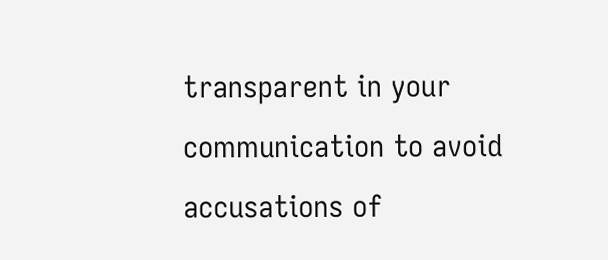transparent in your communication to avoid accusations of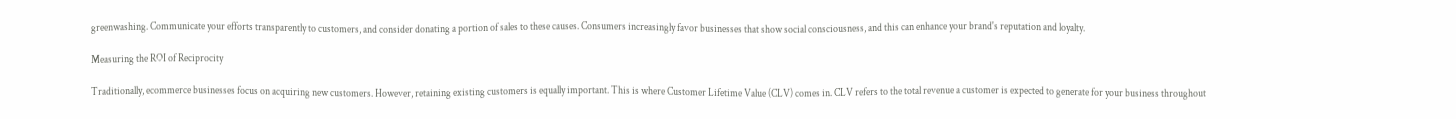greenwashing. Communicate your efforts transparently to customers, and consider donating a portion of sales to these causes. Consumers increasingly favor businesses that show social consciousness, and this can enhance your brand's reputation and loyalty.

Measuring the ROI of Reciprocity

Traditionally, ecommerce businesses focus on acquiring new customers. However, retaining existing customers is equally important. This is where Customer Lifetime Value (CLV) comes in. CLV refers to the total revenue a customer is expected to generate for your business throughout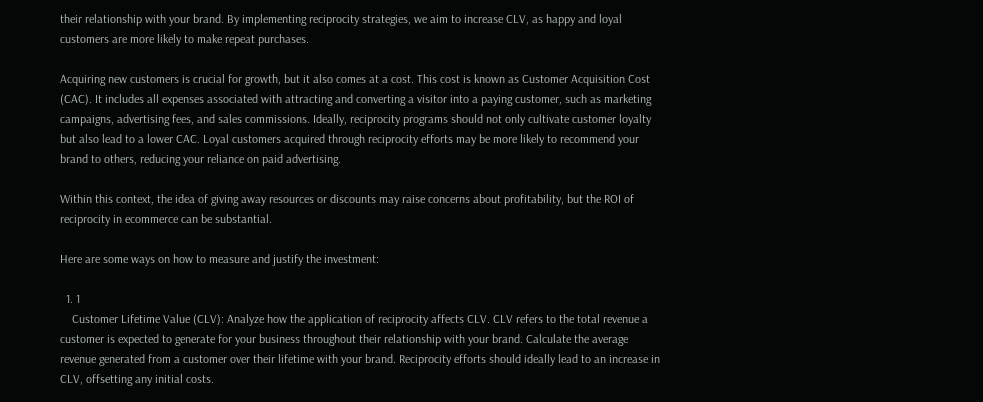their relationship with your brand. By implementing reciprocity strategies, we aim to increase CLV, as happy and loyal customers are more likely to make repeat purchases.

Acquiring new customers is crucial for growth, but it also comes at a cost. This cost is known as Customer Acquisition Cost (CAC). It includes all expenses associated with attracting and converting a visitor into a paying customer, such as marketing campaigns, advertising fees, and sales commissions. Ideally, reciprocity programs should not only cultivate customer loyalty but also lead to a lower CAC. Loyal customers acquired through reciprocity efforts may be more likely to recommend your brand to others, reducing your reliance on paid advertising.

Within this context, the idea of giving away resources or discounts may raise concerns about profitability, but the ROI of reciprocity in ecommerce can be substantial.

Here are some ways on how to measure and justify the investment:

  1. 1
    Customer Lifetime Value (CLV): Analyze how the application of reciprocity affects CLV. CLV refers to the total revenue a customer is expected to generate for your business throughout their relationship with your brand. Calculate the average revenue generated from a customer over their lifetime with your brand. Reciprocity efforts should ideally lead to an increase in CLV, offsetting any initial costs.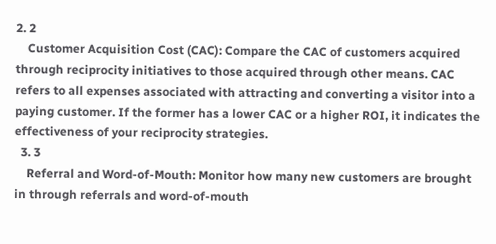2. 2
    Customer Acquisition Cost (CAC): Compare the CAC of customers acquired through reciprocity initiatives to those acquired through other means. CAC refers to all expenses associated with attracting and converting a visitor into a paying customer. If the former has a lower CAC or a higher ROI, it indicates the effectiveness of your reciprocity strategies.
  3. 3
    Referral and Word-of-Mouth: Monitor how many new customers are brought in through referrals and word-of-mouth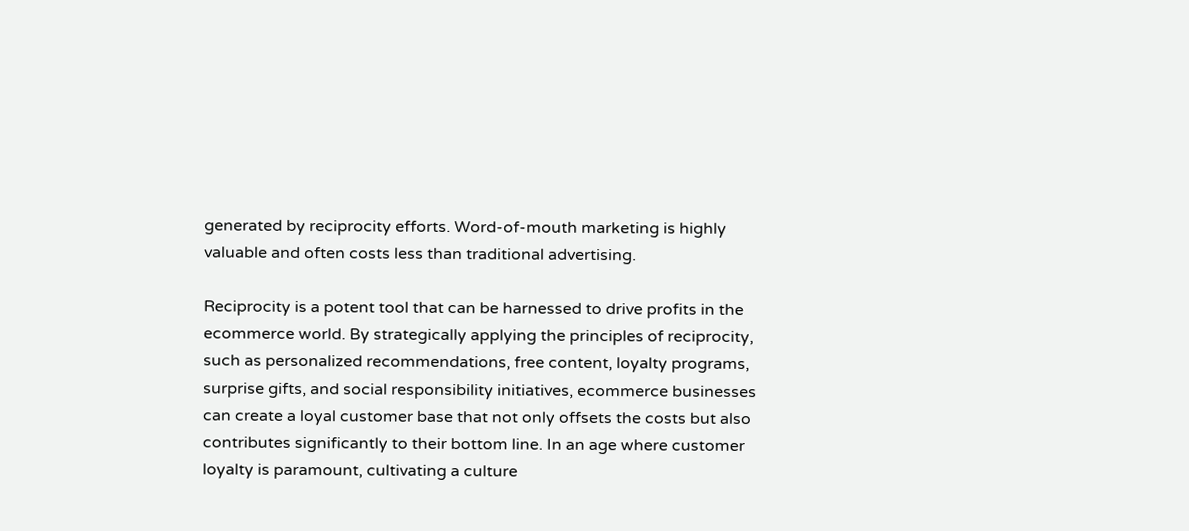generated by reciprocity efforts. Word-of-mouth marketing is highly valuable and often costs less than traditional advertising.

Reciprocity is a potent tool that can be harnessed to drive profits in the ecommerce world. By strategically applying the principles of reciprocity, such as personalized recommendations, free content, loyalty programs, surprise gifts, and social responsibility initiatives, ecommerce businesses can create a loyal customer base that not only offsets the costs but also contributes significantly to their bottom line. In an age where customer loyalty is paramount, cultivating a culture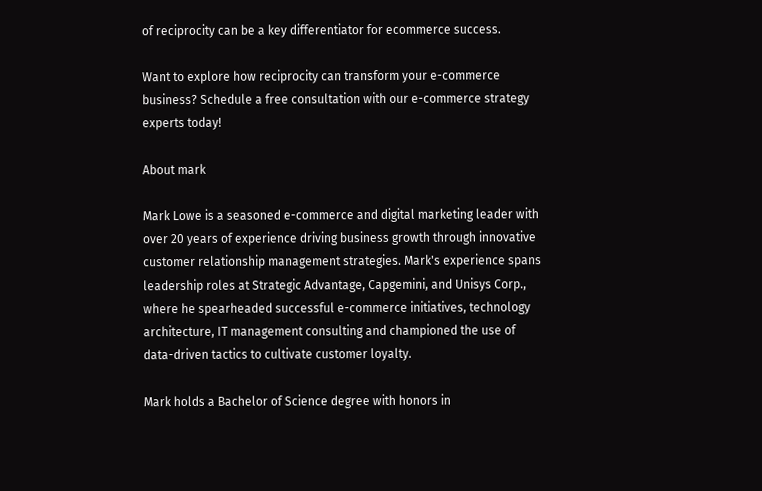of reciprocity can be a key differentiator for ecommerce success.

Want to explore how reciprocity can transform your e-commerce business? Schedule a free consultation with our e-commerce strategy experts today!

About mark

Mark Lowe is a seasoned e-commerce and digital marketing leader with over 20 years of experience driving business growth through innovative customer relationship management strategies. Mark's experience spans leadership roles at Strategic Advantage, Capgemini, and Unisys Corp., where he spearheaded successful e-commerce initiatives, technology architecture, IT management consulting and championed the use of data-driven tactics to cultivate customer loyalty.

Mark holds a Bachelor of Science degree with honors in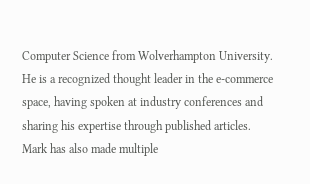Computer Science from Wolverhampton University. He is a recognized thought leader in the e-commerce space, having spoken at industry conferences and sharing his expertise through published articles. Mark has also made multiple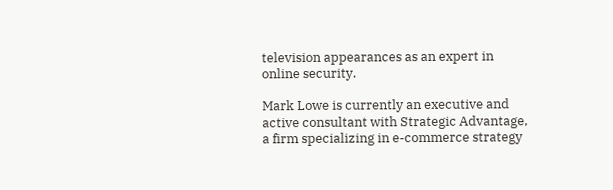television appearances as an expert in online security.

Mark Lowe is currently an executive and active consultant with Strategic Advantage, a firm specializing in e-commerce strategy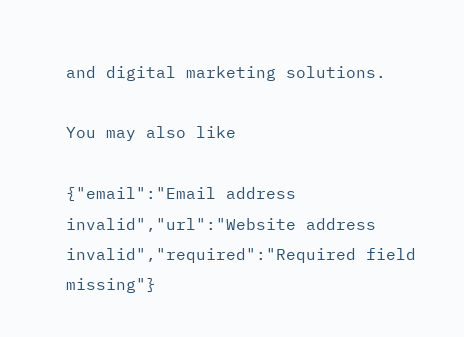and digital marketing solutions.

You may also like

{"email":"Email address invalid","url":"Website address invalid","required":"Required field missing"}